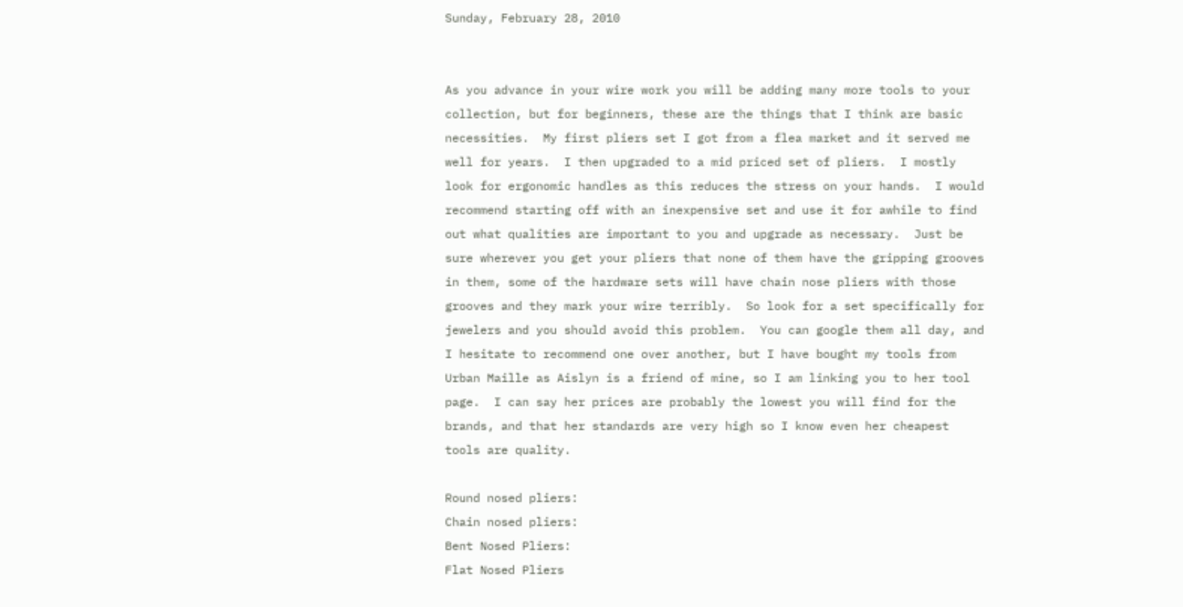Sunday, February 28, 2010


As you advance in your wire work you will be adding many more tools to your collection, but for beginners, these are the things that I think are basic necessities.  My first pliers set I got from a flea market and it served me well for years.  I then upgraded to a mid priced set of pliers.  I mostly look for ergonomic handles as this reduces the stress on your hands.  I would recommend starting off with an inexpensive set and use it for awhile to find out what qualities are important to you and upgrade as necessary.  Just be sure wherever you get your pliers that none of them have the gripping grooves in them, some of the hardware sets will have chain nose pliers with those grooves and they mark your wire terribly.  So look for a set specifically for jewelers and you should avoid this problem.  You can google them all day, and I hesitate to recommend one over another, but I have bought my tools from Urban Maille as Aislyn is a friend of mine, so I am linking you to her tool page.  I can say her prices are probably the lowest you will find for the brands, and that her standards are very high so I know even her cheapest tools are quality.

Round nosed pliers:
Chain nosed pliers:
Bent Nosed Pliers:
Flat Nosed Pliers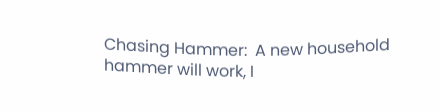Chasing Hammer:  A new household hammer will work, I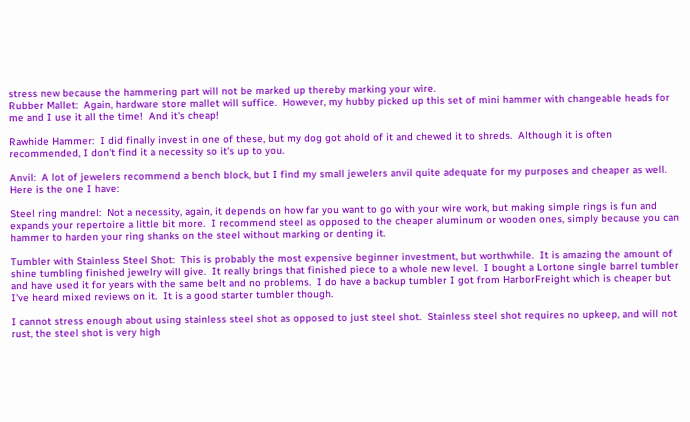stress new because the hammering part will not be marked up thereby marking your wire.
Rubber Mallet:  Again, hardware store mallet will suffice.  However, my hubby picked up this set of mini hammer with changeable heads for me and I use it all the time!  And it's cheap!

Rawhide Hammer:  I did finally invest in one of these, but my dog got ahold of it and chewed it to shreds.  Although it is often recommended, I don't find it a necessity so it's up to you.

Anvil:  A lot of jewelers recommend a bench block, but I find my small jewelers anvil quite adequate for my purposes and cheaper as well.  Here is the one I have:

Steel ring mandrel:  Not a necessity, again, it depends on how far you want to go with your wire work, but making simple rings is fun and expands your repertoire a little bit more.  I recommend steel as opposed to the cheaper aluminum or wooden ones, simply because you can hammer to harden your ring shanks on the steel without marking or denting it.

Tumbler with Stainless Steel Shot:  This is probably the most expensive beginner investment, but worthwhile.  It is amazing the amount of shine tumbling finished jewelry will give.  It really brings that finished piece to a whole new level.  I bought a Lortone single barrel tumbler and have used it for years with the same belt and no problems.  I do have a backup tumbler I got from HarborFreight which is cheaper but I've heard mixed reviews on it.  It is a good starter tumbler though.

I cannot stress enough about using stainless steel shot as opposed to just steel shot.  Stainless steel shot requires no upkeep, and will not rust, the steel shot is very high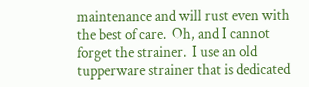maintenance and will rust even with the best of care.  Oh, and I cannot forget the strainer.  I use an old tupperware strainer that is dedicated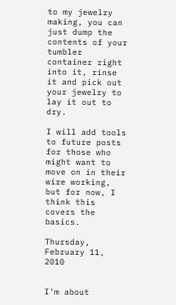to my jewelry making, you can just dump the contents of your tumbler container right into it, rinse it and pick out your jewelry to lay it out to dry.

I will add tools to future posts for those who might want to move on in their wire working, but for now, I think this covers the basics.

Thursday, February 11, 2010


I'm about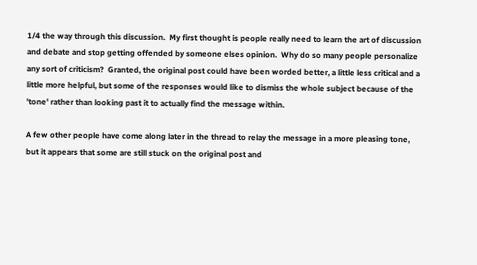1/4 the way through this discussion.  My first thought is people really need to learn the art of discussion and debate and stop getting offended by someone elses opinion.  Why do so many people personalize any sort of criticism?  Granted, the original post could have been worded better, a little less critical and a little more helpful, but some of the responses would like to dismiss the whole subject because of the 'tone' rather than looking past it to actually find the message within.

A few other people have come along later in the thread to relay the message in a more pleasing tone, but it appears that some are still stuck on the original post and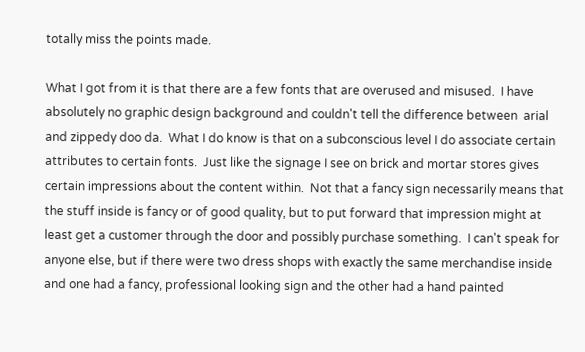totally miss the points made.

What I got from it is that there are a few fonts that are overused and misused.  I have absolutely no graphic design background and couldn't tell the difference between  arial and zippedy doo da.  What I do know is that on a subconscious level I do associate certain attributes to certain fonts.  Just like the signage I see on brick and mortar stores gives certain impressions about the content within.  Not that a fancy sign necessarily means that the stuff inside is fancy or of good quality, but to put forward that impression might at least get a customer through the door and possibly purchase something.  I can't speak for anyone else, but if there were two dress shops with exactly the same merchandise inside and one had a fancy, professional looking sign and the other had a hand painted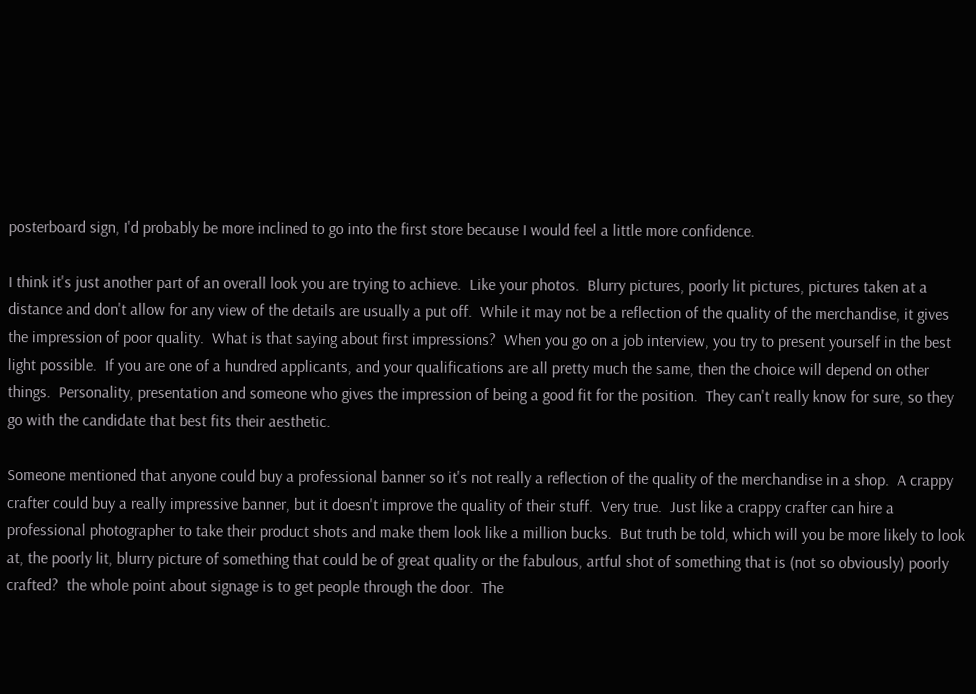posterboard sign, I'd probably be more inclined to go into the first store because I would feel a little more confidence.

I think it's just another part of an overall look you are trying to achieve.  Like your photos.  Blurry pictures, poorly lit pictures, pictures taken at a distance and don't allow for any view of the details are usually a put off.  While it may not be a reflection of the quality of the merchandise, it gives the impression of poor quality.  What is that saying about first impressions?  When you go on a job interview, you try to present yourself in the best light possible.  If you are one of a hundred applicants, and your qualifications are all pretty much the same, then the choice will depend on other things.  Personality, presentation and someone who gives the impression of being a good fit for the position.  They can't really know for sure, so they go with the candidate that best fits their aesthetic.

Someone mentioned that anyone could buy a professional banner so it's not really a reflection of the quality of the merchandise in a shop.  A crappy crafter could buy a really impressive banner, but it doesn't improve the quality of their stuff.  Very true.  Just like a crappy crafter can hire a professional photographer to take their product shots and make them look like a million bucks.  But truth be told, which will you be more likely to look at, the poorly lit, blurry picture of something that could be of great quality or the fabulous, artful shot of something that is (not so obviously) poorly crafted?  the whole point about signage is to get people through the door.  The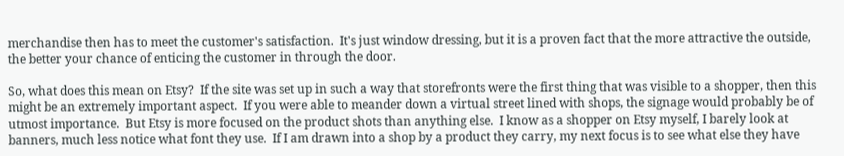merchandise then has to meet the customer's satisfaction.  It's just window dressing, but it is a proven fact that the more attractive the outside, the better your chance of enticing the customer in through the door.

So, what does this mean on Etsy?  If the site was set up in such a way that storefronts were the first thing that was visible to a shopper, then this might be an extremely important aspect.  If you were able to meander down a virtual street lined with shops, the signage would probably be of utmost importance.  But Etsy is more focused on the product shots than anything else.  I know as a shopper on Etsy myself, I barely look at banners, much less notice what font they use.  If I am drawn into a shop by a product they carry, my next focus is to see what else they have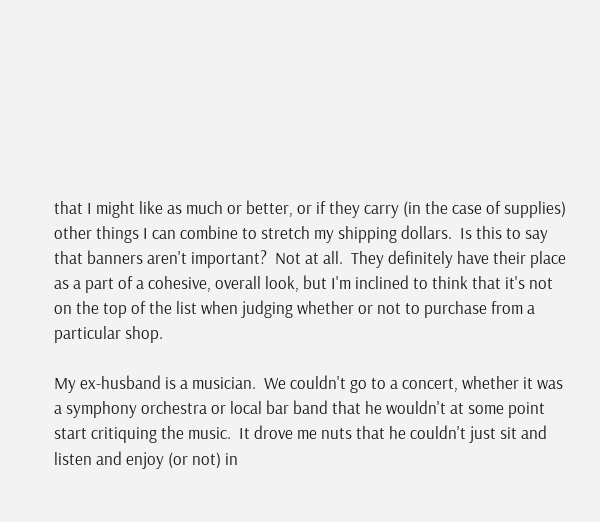that I might like as much or better, or if they carry (in the case of supplies) other things I can combine to stretch my shipping dollars.  Is this to say that banners aren't important?  Not at all.  They definitely have their place as a part of a cohesive, overall look, but I'm inclined to think that it's not on the top of the list when judging whether or not to purchase from a particular shop.

My ex-husband is a musician.  We couldn't go to a concert, whether it was a symphony orchestra or local bar band that he wouldn't at some point start critiquing the music.  It drove me nuts that he couldn't just sit and listen and enjoy (or not) in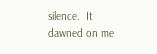silence.  It dawned on me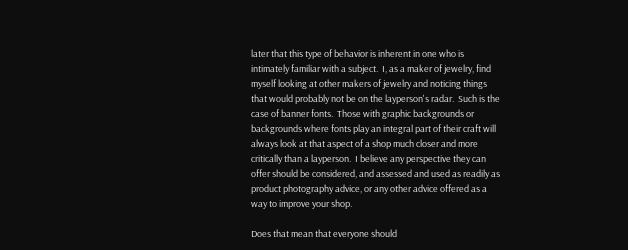later that this type of behavior is inherent in one who is intimately familiar with a subject.  I, as a maker of jewelry, find myself looking at other makers of jewelry and noticing things that would probably not be on the layperson's radar.  Such is the case of banner fonts.  Those with graphic backgrounds or backgrounds where fonts play an integral part of their craft will always look at that aspect of a shop much closer and more critically than a layperson.  I believe any perspective they can offer should be considered, and assessed and used as readily as product photography advice, or any other advice offered as a way to improve your shop.

Does that mean that everyone should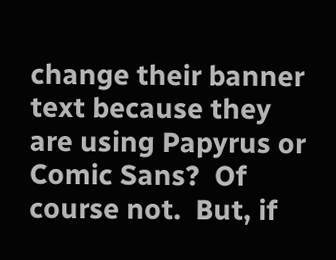change their banner text because they are using Papyrus or Comic Sans?  Of course not.  But, if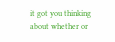it got you thinking about whether or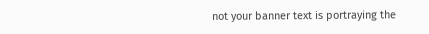not your banner text is portraying the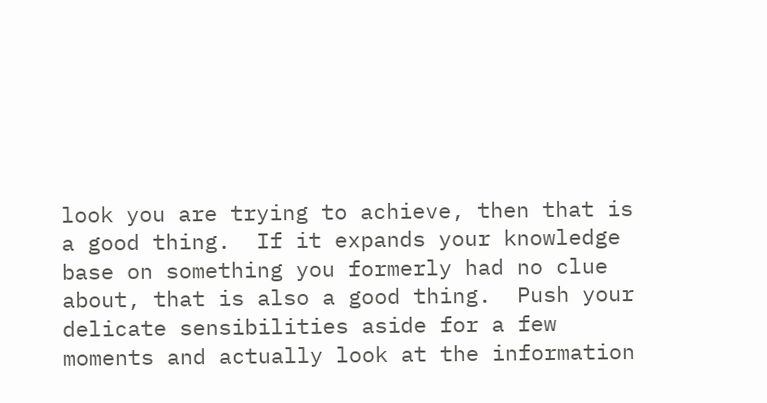look you are trying to achieve, then that is a good thing.  If it expands your knowledge base on something you formerly had no clue about, that is also a good thing.  Push your delicate sensibilities aside for a few moments and actually look at the information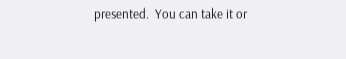presented.  You can take it or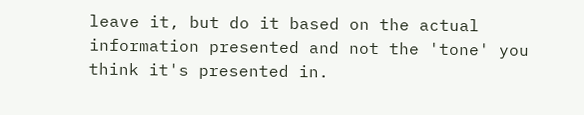leave it, but do it based on the actual information presented and not the 'tone' you think it's presented in.